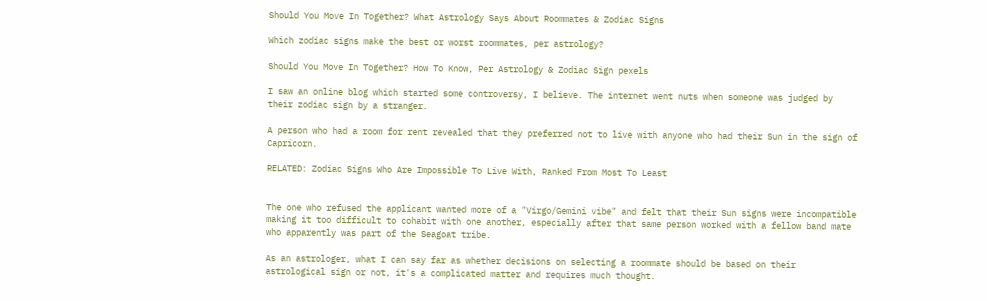Should You Move In Together? What Astrology Says About Roommates & Zodiac Signs

Which zodiac signs make the best or worst roommates, per astrology?

Should You Move In Together? How To Know, Per Astrology & Zodiac Sign pexels

I saw an online blog which started some controversy, I believe. The internet went nuts when someone was judged by their zodiac sign by a stranger.

A person who had a room for rent revealed that they preferred not to live with anyone who had their Sun in the sign of Capricorn.

RELATED: Zodiac Signs Who Are Impossible To Live With, Ranked From Most To Least


The one who refused the applicant wanted more of a "Virgo/Gemini vibe" and felt that their Sun signs were incompatible making it too difficult to cohabit with one another, especially after that same person worked with a fellow band mate who apparently was part of the Seagoat tribe.

As an astrologer, what I can say far as whether decisions on selecting a roommate should be based on their astrological sign or not, it's a complicated matter and requires much thought.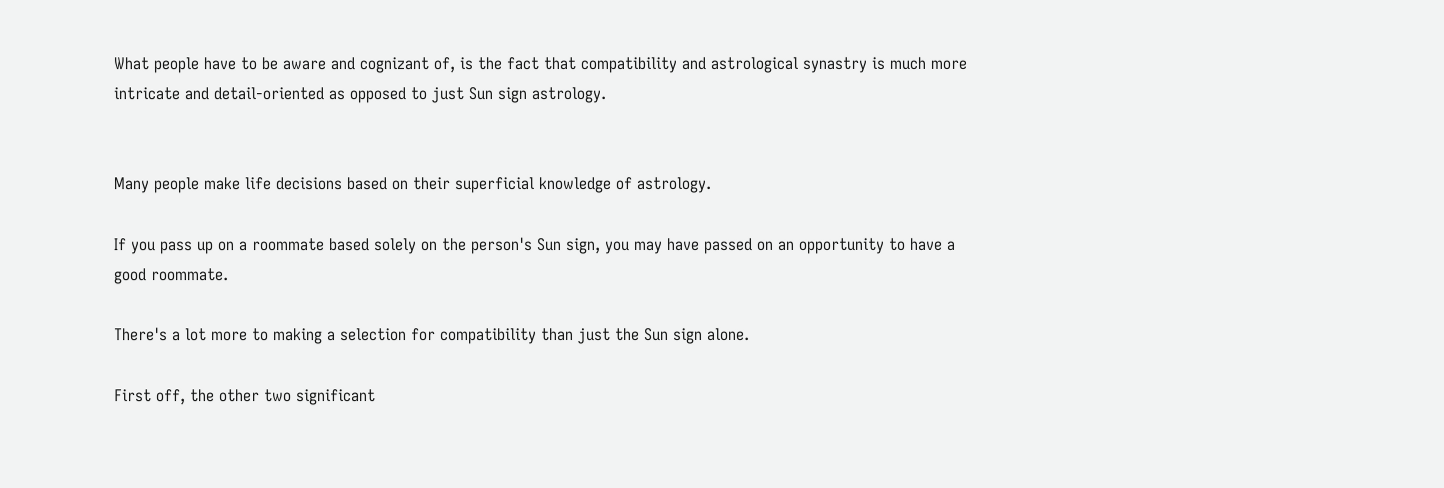What people have to be aware and cognizant of, is the fact that compatibility and astrological synastry is much more intricate and detail-oriented as opposed to just Sun sign astrology.


Many people make life decisions based on their superficial knowledge of astrology.

If you pass up on a roommate based solely on the person's Sun sign, you may have passed on an opportunity to have a good roommate.

There's a lot more to making a selection for compatibility than just the Sun sign alone.

First off, the other two significant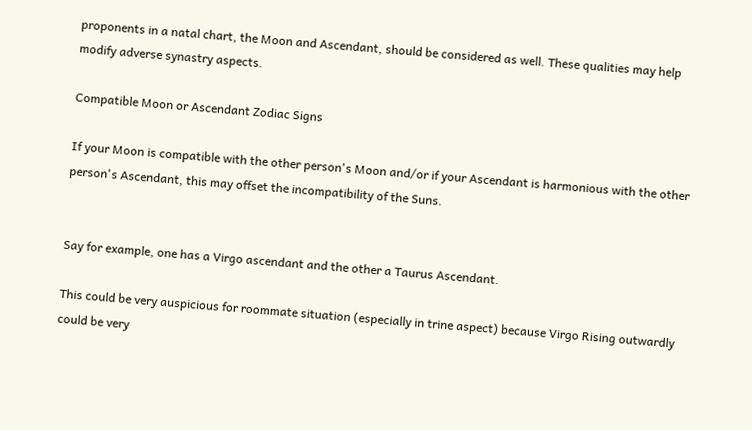proponents in a natal chart, the Moon and Ascendant, should be considered as well. These qualities may help modify adverse synastry aspects.

Compatible Moon or Ascendant Zodiac Signs

If your Moon is compatible with the other person's Moon and/or if your Ascendant is harmonious with the other person's Ascendant, this may offset the incompatibility of the Suns.


Say for example, one has a Virgo ascendant and the other a Taurus Ascendant.

This could be very auspicious for roommate situation (especially in trine aspect) because Virgo Rising outwardly could be very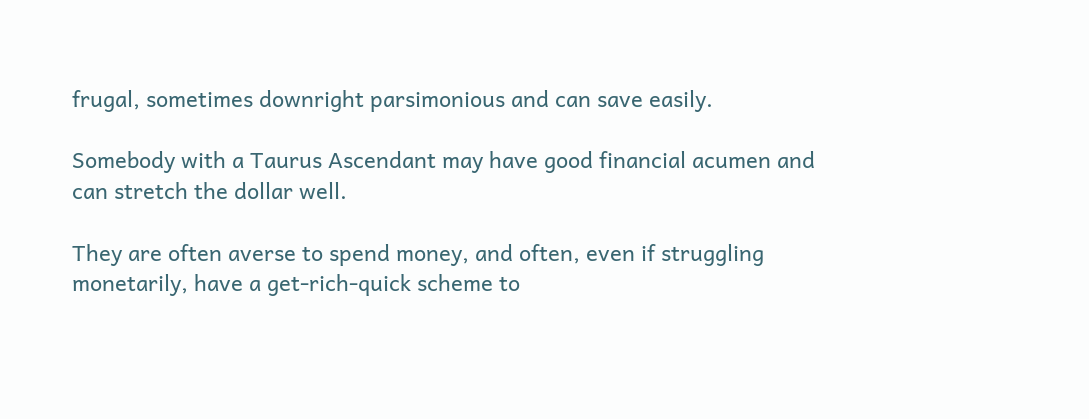frugal, sometimes downright parsimonious and can save easily.

Somebody with a Taurus Ascendant may have good financial acumen and can stretch the dollar well.

They are often averse to spend money, and often, even if struggling monetarily, have a get-rich-quick scheme to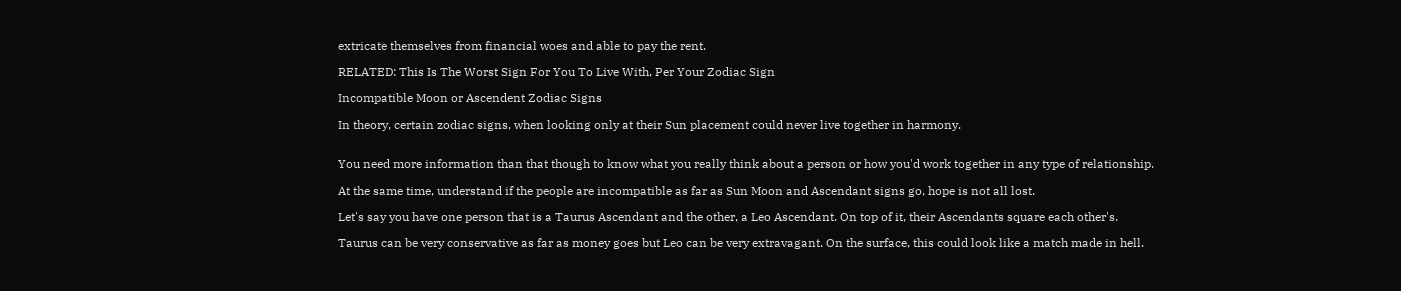extricate themselves from financial woes and able to pay the rent.

RELATED: This Is The Worst Sign For You To Live With, Per Your Zodiac Sign

Incompatible Moon or Ascendent Zodiac Signs

In theory, certain zodiac signs, when looking only at their Sun placement could never live together in harmony.


You need more information than that though to know what you really think about a person or how you'd work together in any type of relationship.

At the same time, understand if the people are incompatible as far as Sun Moon and Ascendant signs go, hope is not all lost.

Let's say you have one person that is a Taurus Ascendant and the other, a Leo Ascendant. On top of it, their Ascendants square each other's.

Taurus can be very conservative as far as money goes but Leo can be very extravagant. On the surface, this could look like a match made in hell.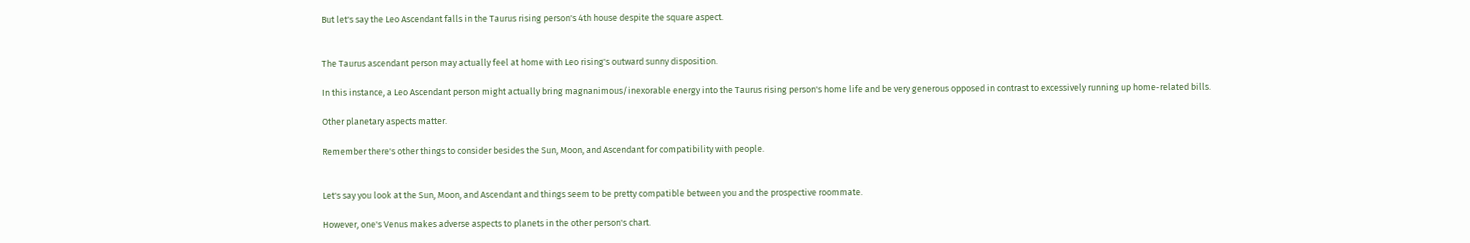But let's say the Leo Ascendant falls in the Taurus rising person's 4th house despite the square aspect.


The Taurus ascendant person may actually feel at home with Leo rising's outward sunny disposition.

In this instance, a Leo Ascendant person might actually bring magnanimous/inexorable energy into the Taurus rising person's home life and be very generous opposed in contrast to excessively running up home-related bills.

Other planetary aspects matter.

Remember there's other things to consider besides the Sun, Moon, and Ascendant for compatibility with people.


Let's say you look at the Sun, Moon, and Ascendant and things seem to be pretty compatible between you and the prospective roommate.

However, one's Venus makes adverse aspects to planets in the other person's chart.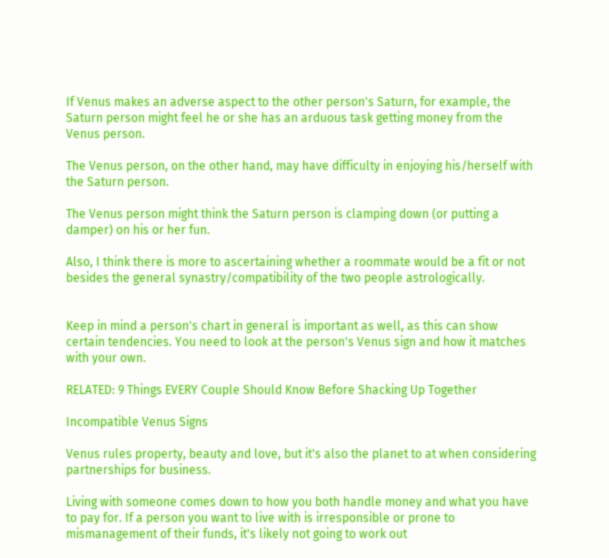If Venus makes an adverse aspect to the other person's Saturn, for example, the Saturn person might feel he or she has an arduous task getting money from the Venus person.

The Venus person, on the other hand, may have difficulty in enjoying his/herself with the Saturn person.

The Venus person might think the Saturn person is clamping down (or putting a damper) on his or her fun.

Also, I think there is more to ascertaining whether a roommate would be a fit or not besides the general synastry/compatibility of the two people astrologically.


Keep in mind a person's chart in general is important as well, as this can show certain tendencies. You need to look at the person's Venus sign and how it matches with your own.

RELATED: 9 Things EVERY Couple Should Know Before Shacking Up Together

Incompatible Venus Signs

Venus rules property, beauty and love, but it's also the planet to at when considering partnerships for business.

Living with someone comes down to how you both handle money and what you have to pay for. If a person you want to live with is irresponsible or prone to mismanagement of their funds, it's likely not going to work out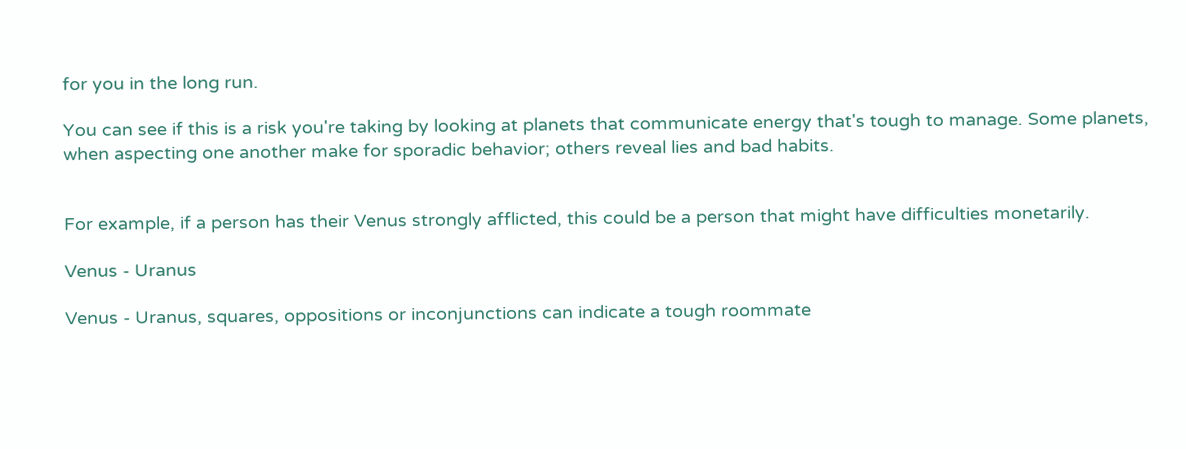for you in the long run.

You can see if this is a risk you're taking by looking at planets that communicate energy that's tough to manage. Some planets, when aspecting one another make for sporadic behavior; others reveal lies and bad habits.


For example, if a person has their Venus strongly afflicted, this could be a person that might have difficulties monetarily.

Venus - Uranus

Venus - Uranus, squares, oppositions or inconjunctions can indicate a tough roommate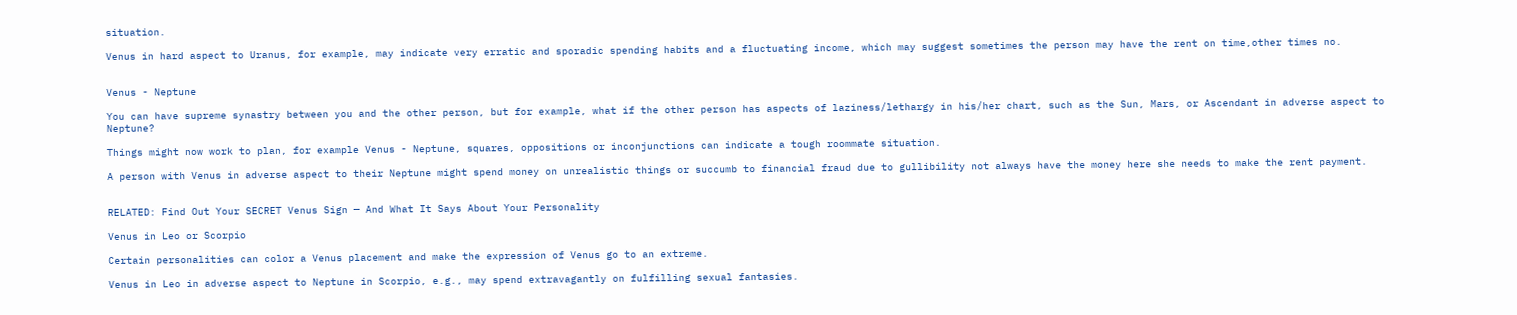situation.

Venus in hard aspect to Uranus, for example, may indicate very erratic and sporadic spending habits and a fluctuating income, which may suggest sometimes the person may have the rent on time,other times no.


Venus - Neptune

You can have supreme synastry between you and the other person, but for example, what if the other person has aspects of laziness/lethargy in his/her chart, such as the Sun, Mars, or Ascendant in adverse aspect to Neptune?

Things might now work to plan, for example Venus - Neptune, squares, oppositions or inconjunctions can indicate a tough roommate situation.

A person with Venus in adverse aspect to their Neptune might spend money on unrealistic things or succumb to financial fraud due to gullibility not always have the money here she needs to make the rent payment.


RELATED: Find Out Your SECRET Venus Sign — And What It Says About Your Personality

Venus in Leo or Scorpio

Certain personalities can color a Venus placement and make the expression of Venus go to an extreme.

Venus in Leo in adverse aspect to Neptune in Scorpio, e.g., may spend extravagantly on fulfilling sexual fantasies.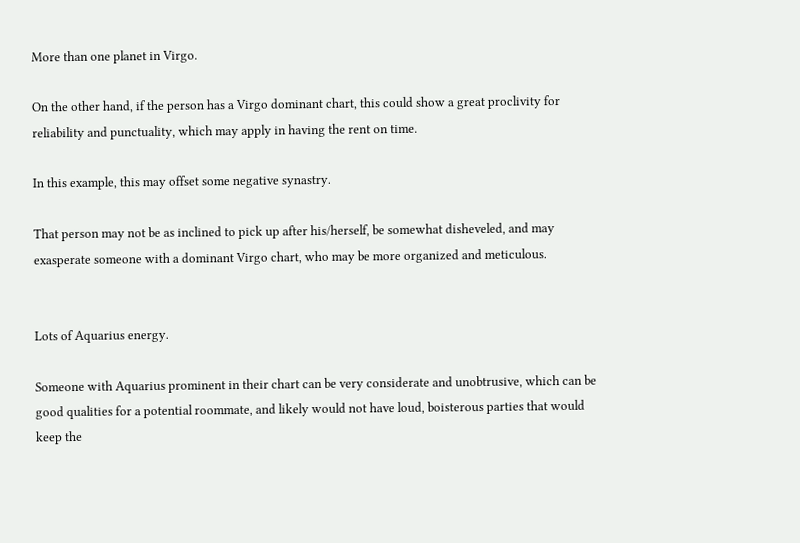More than one planet in Virgo.

On the other hand, if the person has a Virgo dominant chart, this could show a great proclivity for reliability and punctuality, which may apply in having the rent on time.

In this example, this may offset some negative synastry.

That person may not be as inclined to pick up after his/herself, be somewhat disheveled, and may exasperate someone with a dominant Virgo chart, who may be more organized and meticulous.


Lots of Aquarius energy.

Someone with Aquarius prominent in their chart can be very considerate and unobtrusive, which can be good qualities for a potential roommate, and likely would not have loud, boisterous parties that would keep the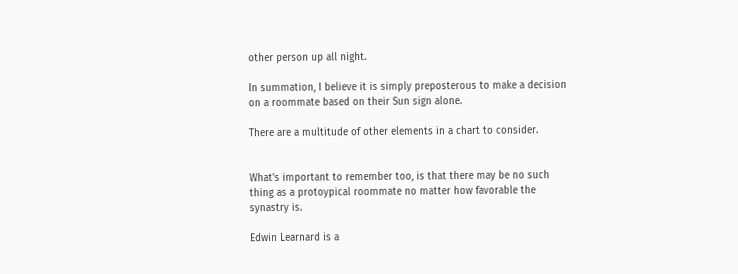other person up all night.

In summation, I believe it is simply preposterous to make a decision on a roommate based on their Sun sign alone.

There are a multitude of other elements in a chart to consider.


What's important to remember too, is that there may be no such thing as a protoypical roommate no matter how favorable the synastry is.

Edwin Learnard is a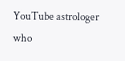YouTube astrologer who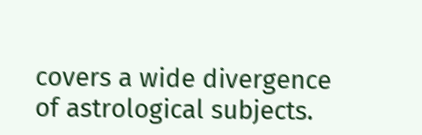covers a wide divergence of astrological subjects.